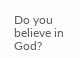Do you believe in God?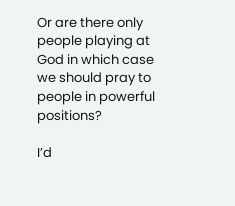Or are there only people playing at God in which case we should pray to people in powerful positions?

I’d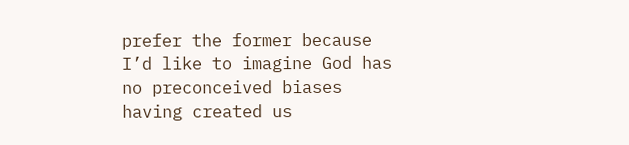prefer the former because I’d like to imagine God has no preconceived biases having created us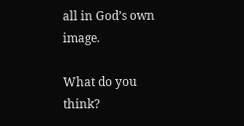all in God’s own image.

What do you think?